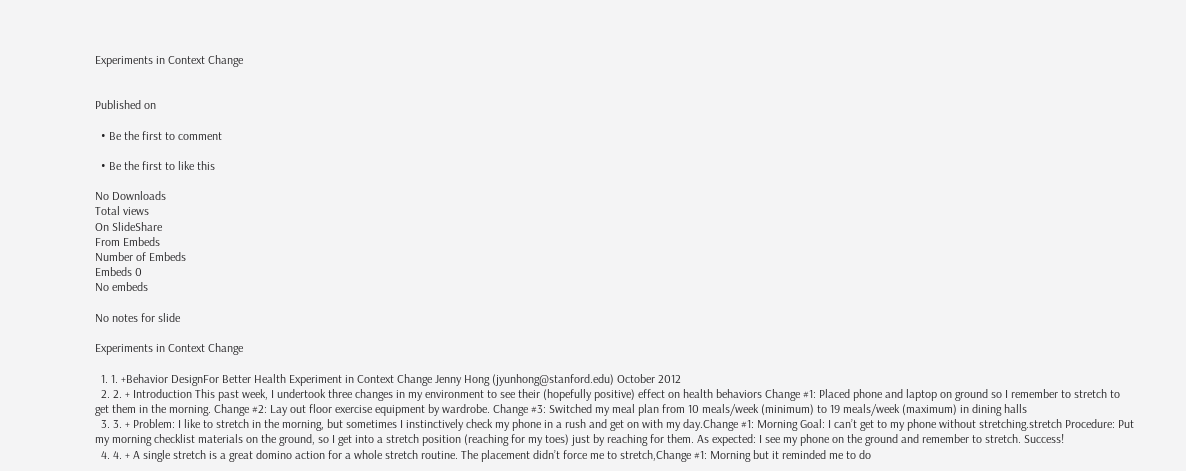Experiments in Context Change


Published on

  • Be the first to comment

  • Be the first to like this

No Downloads
Total views
On SlideShare
From Embeds
Number of Embeds
Embeds 0
No embeds

No notes for slide

Experiments in Context Change

  1. 1. +Behavior DesignFor Better Health Experiment in Context Change Jenny Hong (jyunhong@stanford.edu) October 2012
  2. 2. + Introduction This past week, I undertook three changes in my environment to see their (hopefully positive) effect on health behaviors Change #1: Placed phone and laptop on ground so I remember to stretch to get them in the morning. Change #2: Lay out floor exercise equipment by wardrobe. Change #3: Switched my meal plan from 10 meals/week (minimum) to 19 meals/week (maximum) in dining halls
  3. 3. + Problem: I like to stretch in the morning, but sometimes I instinctively check my phone in a rush and get on with my day.Change #1: Morning Goal: I can’t get to my phone without stretching.stretch Procedure: Put my morning checklist materials on the ground, so I get into a stretch position (reaching for my toes) just by reaching for them. As expected: I see my phone on the ground and remember to stretch. Success!
  4. 4. + A single stretch is a great domino action for a whole stretch routine. The placement didn’t force me to stretch,Change #1: Morning but it reminded me to do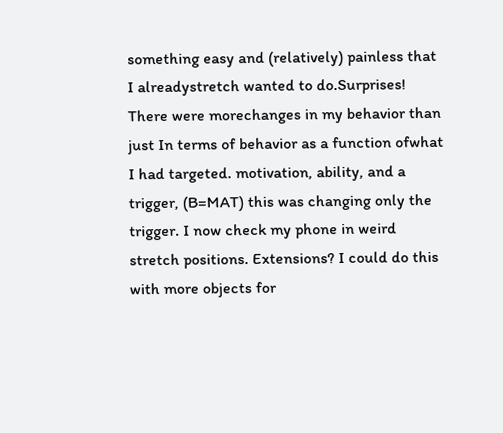something easy and (relatively) painless that I alreadystretch wanted to do.Surprises! There were morechanges in my behavior than just In terms of behavior as a function ofwhat I had targeted. motivation, ability, and a trigger, (B=MAT) this was changing only the trigger. I now check my phone in weird stretch positions. Extensions? I could do this with more objects for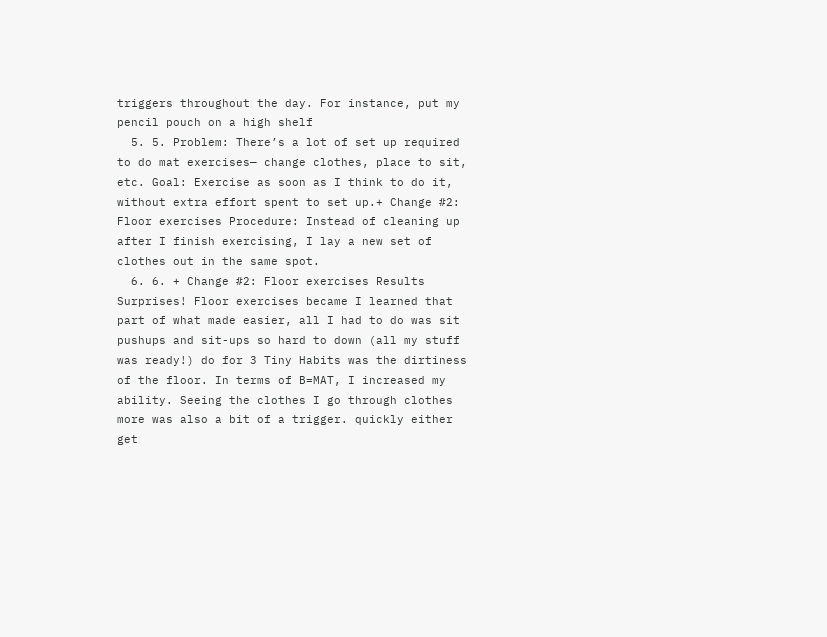triggers throughout the day. For instance, put my pencil pouch on a high shelf
  5. 5. Problem: There’s a lot of set up required to do mat exercises— change clothes, place to sit, etc. Goal: Exercise as soon as I think to do it, without extra effort spent to set up.+ Change #2: Floor exercises Procedure: Instead of cleaning up after I finish exercising, I lay a new set of clothes out in the same spot.
  6. 6. + Change #2: Floor exercises Results Surprises! Floor exercises became I learned that part of what made easier, all I had to do was sit pushups and sit-ups so hard to down (all my stuff was ready!) do for 3 Tiny Habits was the dirtiness of the floor. In terms of B=MAT, I increased my ability. Seeing the clothes I go through clothes more was also a bit of a trigger. quickly either get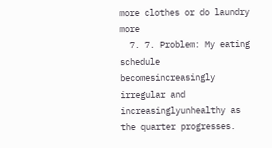more clothes or do laundry more
  7. 7. Problem: My eating schedule becomesincreasingly irregular and increasinglyunhealthy as the quarter progresses.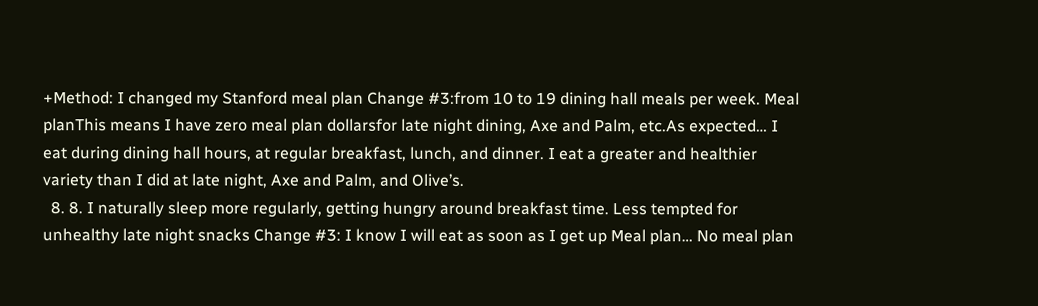+Method: I changed my Stanford meal plan Change #3:from 10 to 19 dining hall meals per week. Meal planThis means I have zero meal plan dollarsfor late night dining, Axe and Palm, etc.As expected… I eat during dining hall hours, at regular breakfast, lunch, and dinner. I eat a greater and healthier variety than I did at late night, Axe and Palm, and Olive’s.
  8. 8. I naturally sleep more regularly, getting hungry around breakfast time. Less tempted for unhealthy late night snacks Change #3: I know I will eat as soon as I get up Meal plan… No meal plan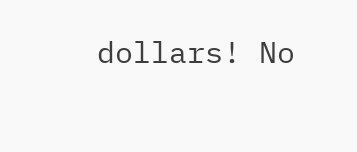dollars! No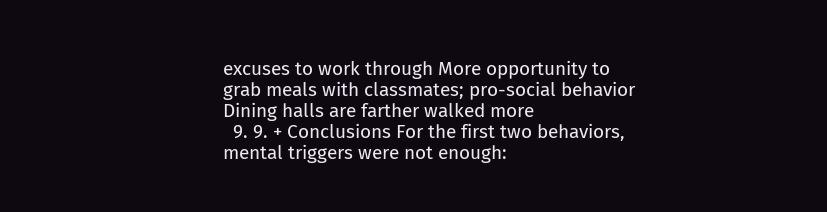excuses to work through More opportunity to grab meals with classmates; pro-social behavior Dining halls are farther walked more
  9. 9. + Conclusions For the first two behaviors, mental triggers were not enough: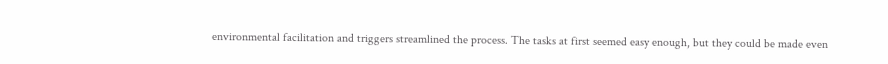environmental facilitation and triggers streamlined the process. The tasks at first seemed easy enough, but they could be made even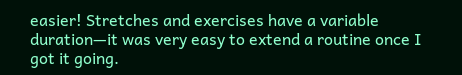easier! Stretches and exercises have a variable duration—it was very easy to extend a routine once I got it going.